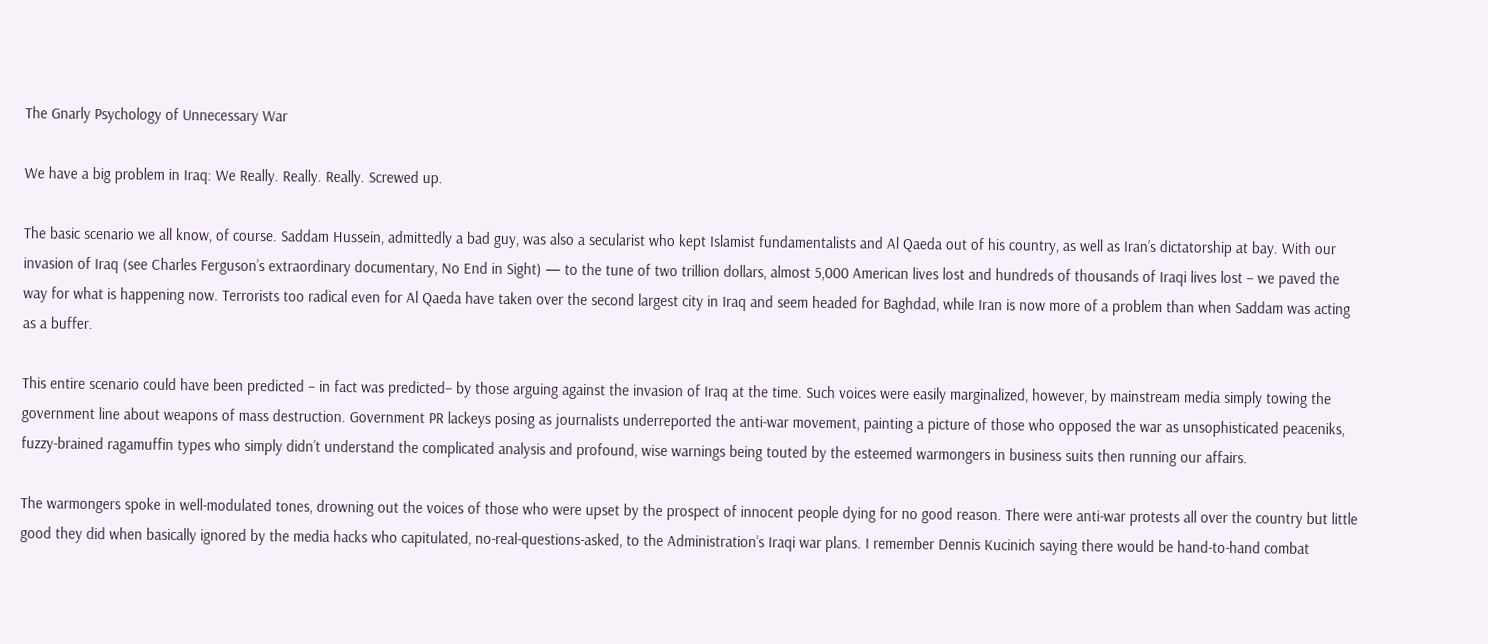The Gnarly Psychology of Unnecessary War

We have a big problem in Iraq: We Really. Really. Really. Screwed up.

The basic scenario we all know, of course. Saddam Hussein, admittedly a bad guy, was also a secularist who kept Islamist fundamentalists and Al Qaeda out of his country, as well as Iran’s dictatorship at bay. With our invasion of Iraq (see Charles Ferguson’s extraordinary documentary, No End in Sight) — to the tune of two trillion dollars, almost 5,000 American lives lost and hundreds of thousands of Iraqi lives lost – we paved the way for what is happening now. Terrorists too radical even for Al Qaeda have taken over the second largest city in Iraq and seem headed for Baghdad, while Iran is now more of a problem than when Saddam was acting as a buffer.

This entire scenario could have been predicted – in fact was predicted– by those arguing against the invasion of Iraq at the time. Such voices were easily marginalized, however, by mainstream media simply towing the government line about weapons of mass destruction. Government PR lackeys posing as journalists underreported the anti-war movement, painting a picture of those who opposed the war as unsophisticated peaceniks, fuzzy-brained ragamuffin types who simply didn’t understand the complicated analysis and profound, wise warnings being touted by the esteemed warmongers in business suits then running our affairs.

The warmongers spoke in well-modulated tones, drowning out the voices of those who were upset by the prospect of innocent people dying for no good reason. There were anti-war protests all over the country but little good they did when basically ignored by the media hacks who capitulated, no-real-questions-asked, to the Administration’s Iraqi war plans. I remember Dennis Kucinich saying there would be hand-to-hand combat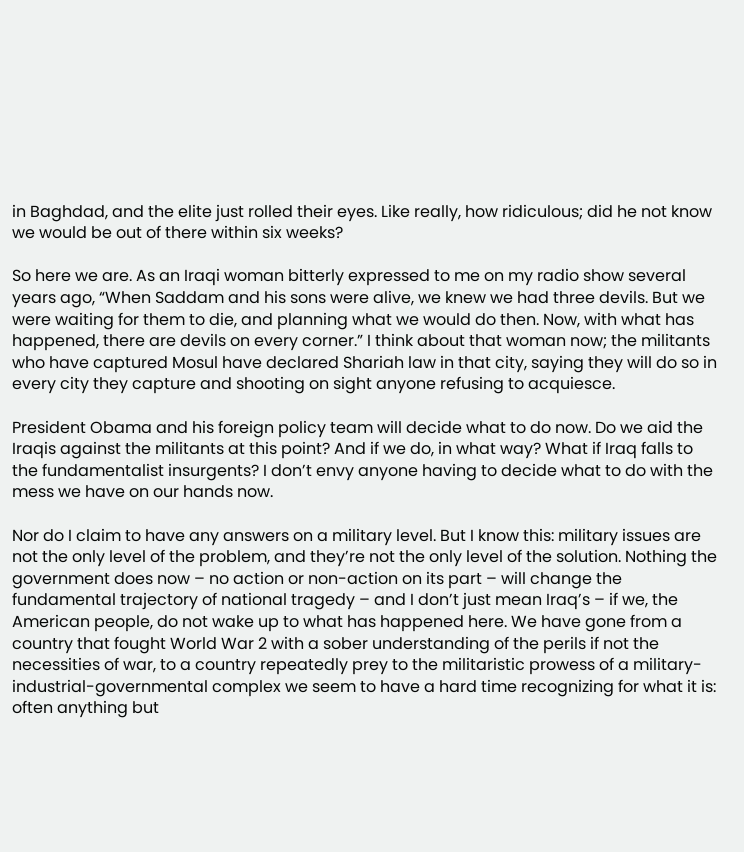in Baghdad, and the elite just rolled their eyes. Like really, how ridiculous; did he not know we would be out of there within six weeks?

So here we are. As an Iraqi woman bitterly expressed to me on my radio show several years ago, “When Saddam and his sons were alive, we knew we had three devils. But we were waiting for them to die, and planning what we would do then. Now, with what has happened, there are devils on every corner.” I think about that woman now; the militants who have captured Mosul have declared Shariah law in that city, saying they will do so in every city they capture and shooting on sight anyone refusing to acquiesce.

President Obama and his foreign policy team will decide what to do now. Do we aid the Iraqis against the militants at this point? And if we do, in what way? What if Iraq falls to the fundamentalist insurgents? I don’t envy anyone having to decide what to do with the mess we have on our hands now.

Nor do I claim to have any answers on a military level. But I know this: military issues are not the only level of the problem, and they’re not the only level of the solution. Nothing the government does now – no action or non-action on its part – will change the fundamental trajectory of national tragedy – and I don’t just mean Iraq’s – if we, the American people, do not wake up to what has happened here. We have gone from a country that fought World War 2 with a sober understanding of the perils if not the necessities of war, to a country repeatedly prey to the militaristic prowess of a military-industrial-governmental complex we seem to have a hard time recognizing for what it is: often anything but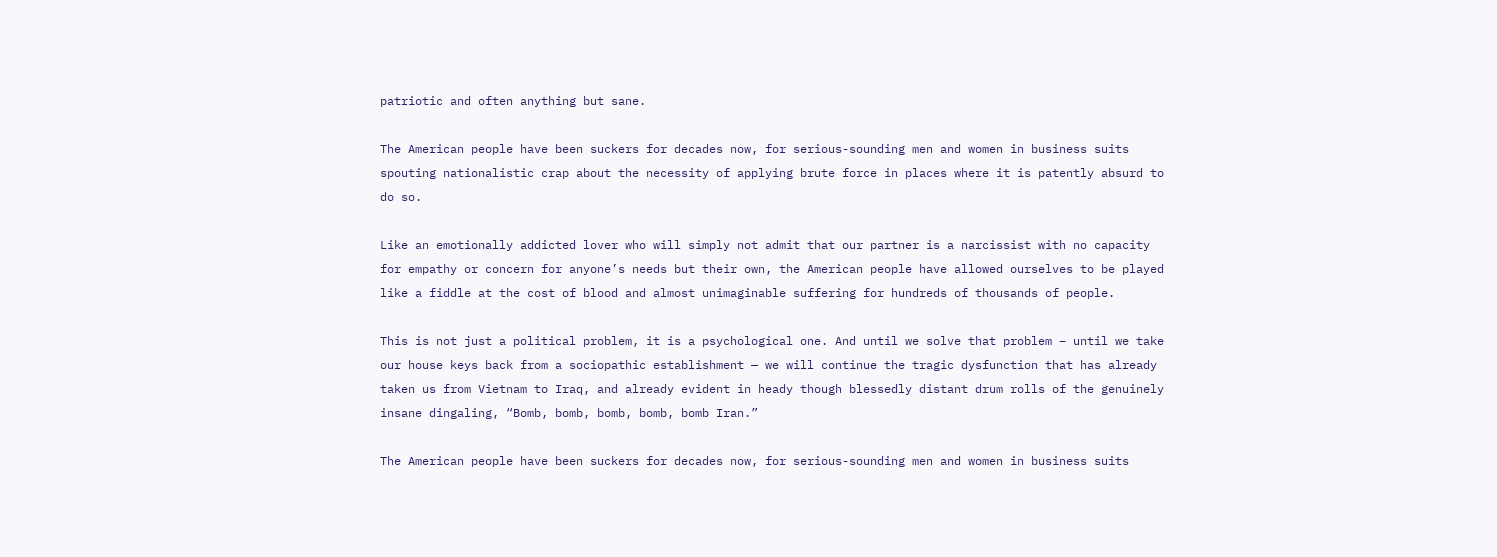patriotic and often anything but sane.

The American people have been suckers for decades now, for serious-sounding men and women in business suits spouting nationalistic crap about the necessity of applying brute force in places where it is patently absurd to do so.

Like an emotionally addicted lover who will simply not admit that our partner is a narcissist with no capacity for empathy or concern for anyone’s needs but their own, the American people have allowed ourselves to be played like a fiddle at the cost of blood and almost unimaginable suffering for hundreds of thousands of people.

This is not just a political problem, it is a psychological one. And until we solve that problem – until we take our house keys back from a sociopathic establishment — we will continue the tragic dysfunction that has already taken us from Vietnam to Iraq, and already evident in heady though blessedly distant drum rolls of the genuinely insane dingaling, “Bomb, bomb, bomb, bomb, bomb Iran.”

The American people have been suckers for decades now, for serious-sounding men and women in business suits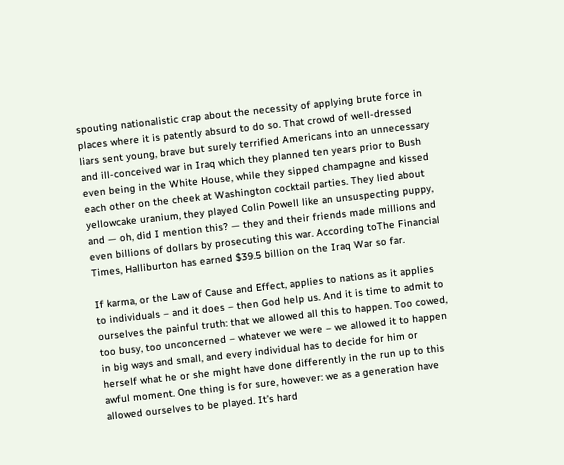spouting nationalistic crap about the necessity of applying brute force in places where it is patently absurd to do so. That crowd of well-dressed liars sent young, brave but surely terrified Americans into an unnecessary and ill-conceived war in Iraq which they planned ten years prior to Bush even being in the White House, while they sipped champagne and kissed each other on the cheek at Washington cocktail parties. They lied about yellowcake uranium, they played Colin Powell like an unsuspecting puppy, and — oh, did I mention this? — they and their friends made millions and even billions of dollars by prosecuting this war. According toThe Financial Times, Halliburton has earned $39.5 billion on the Iraq War so far.

If karma, or the Law of Cause and Effect, applies to nations as it applies to individuals – and it does – then God help us. And it is time to admit to ourselves the painful truth: that we allowed all this to happen. Too cowed, too busy, too unconcerned – whatever we were – we allowed it to happen in big ways and small, and every individual has to decide for him or herself what he or she might have done differently in the run up to this awful moment. One thing is for sure, however: we as a generation have allowed ourselves to be played. It’s hard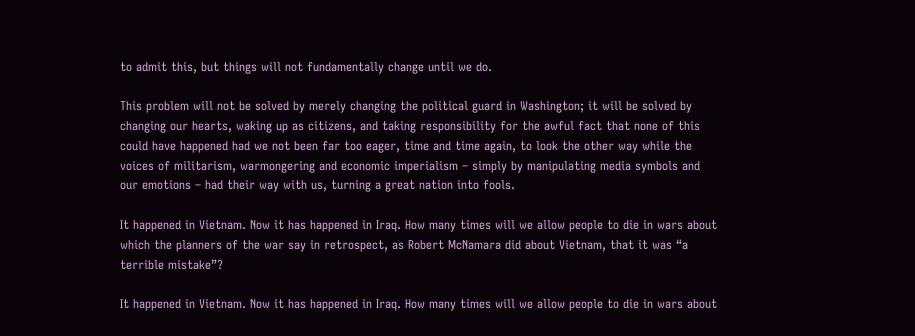to admit this, but things will not fundamentally change until we do.

This problem will not be solved by merely changing the political guard in Washington; it will be solved by changing our hearts, waking up as citizens, and taking responsibility for the awful fact that none of this could have happened had we not been far too eager, time and time again, to look the other way while the voices of militarism, warmongering and economic imperialism – simply by manipulating media symbols and our emotions – had their way with us, turning a great nation into fools.

It happened in Vietnam. Now it has happened in Iraq. How many times will we allow people to die in wars about which the planners of the war say in retrospect, as Robert McNamara did about Vietnam, that it was “a terrible mistake”?

It happened in Vietnam. Now it has happened in Iraq. How many times will we allow people to die in wars about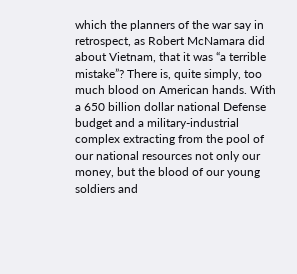which the planners of the war say in retrospect, as Robert McNamara did about Vietnam, that it was “a terrible mistake”? There is, quite simply, too much blood on American hands. With a 650 billion dollar national Defense budget and a military-industrial complex extracting from the pool of our national resources not only our money, but the blood of our young soldiers and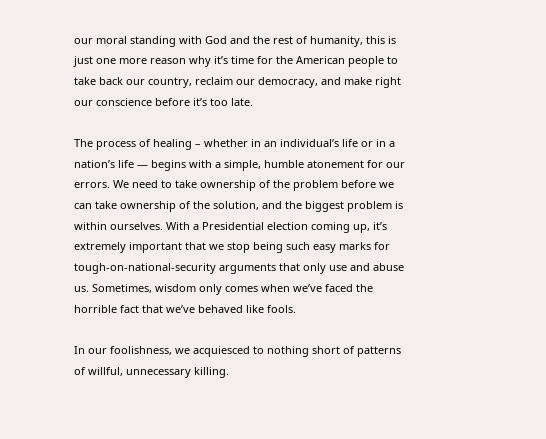our moral standing with God and the rest of humanity, this is just one more reason why it’s time for the American people to take back our country, reclaim our democracy, and make right our conscience before it’s too late.

The process of healing – whether in an individual’s life or in a nation’s life — begins with a simple, humble atonement for our errors. We need to take ownership of the problem before we can take ownership of the solution, and the biggest problem is within ourselves. With a Presidential election coming up, it’s extremely important that we stop being such easy marks for tough-on-national-security arguments that only use and abuse us. Sometimes, wisdom only comes when we’ve faced the horrible fact that we’ve behaved like fools.

In our foolishness, we acquiesced to nothing short of patterns of willful, unnecessary killing.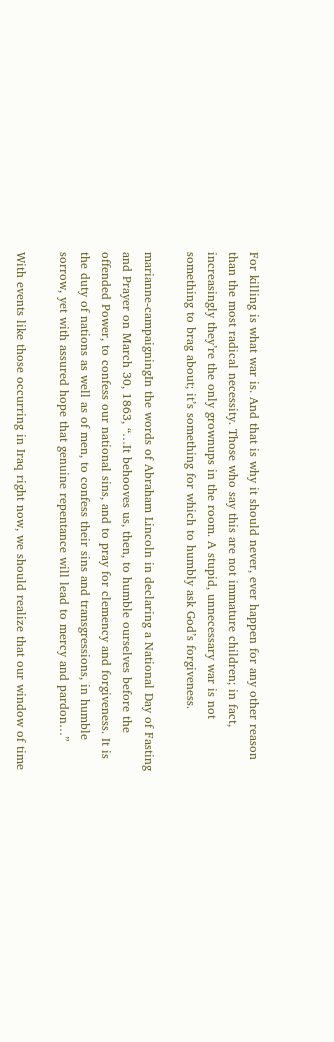For killing is what war is. And that is why it should never, ever happen for any other reason than the most radical necessity. Those who say this are not immature children; in fact, increasingly they’re the only grownups in the room. A stupid, unnecessary war is not something to brag about; it’s something for which to humbly ask God’s forgiveness.

marianne-campaigningIn the words of Abraham Lincoln in declaring a National Day of Fasting and Prayer on March 30, 1863, “…It behooves us, then, to humble ourselves before the offended Power, to confess our national sins, and to pray for clemency and forgiveness. It is the duty of nations as well as of men, to confess their sins and transgressions, in humble sorrow, yet with assured hope that genuine repentance will lead to mercy and pardon…”

With events like those occurring in Iraq right now, we should realize that our window of time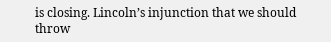is closing. Lincoln’s injunction that we should throw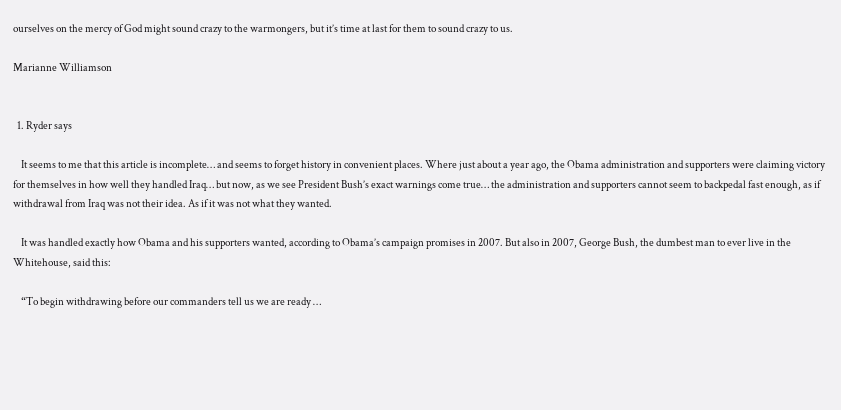ourselves on the mercy of God might sound crazy to the warmongers, but it’s time at last for them to sound crazy to us.

Marianne Williamson


  1. Ryder says

    It seems to me that this article is incomplete… and seems to forget history in convenient places. Where just about a year ago, the Obama administration and supporters were claiming victory for themselves in how well they handled Iraq… but now, as we see President Bush’s exact warnings come true… the administration and supporters cannot seem to backpedal fast enough, as if withdrawal from Iraq was not their idea. As if it was not what they wanted.

    It was handled exactly how Obama and his supporters wanted, according to Obama’s campaign promises in 2007. But also in 2007, George Bush, the dumbest man to ever live in the Whitehouse, said this:

    “To begin withdrawing before our commanders tell us we are ready …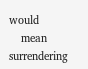would
    mean surrendering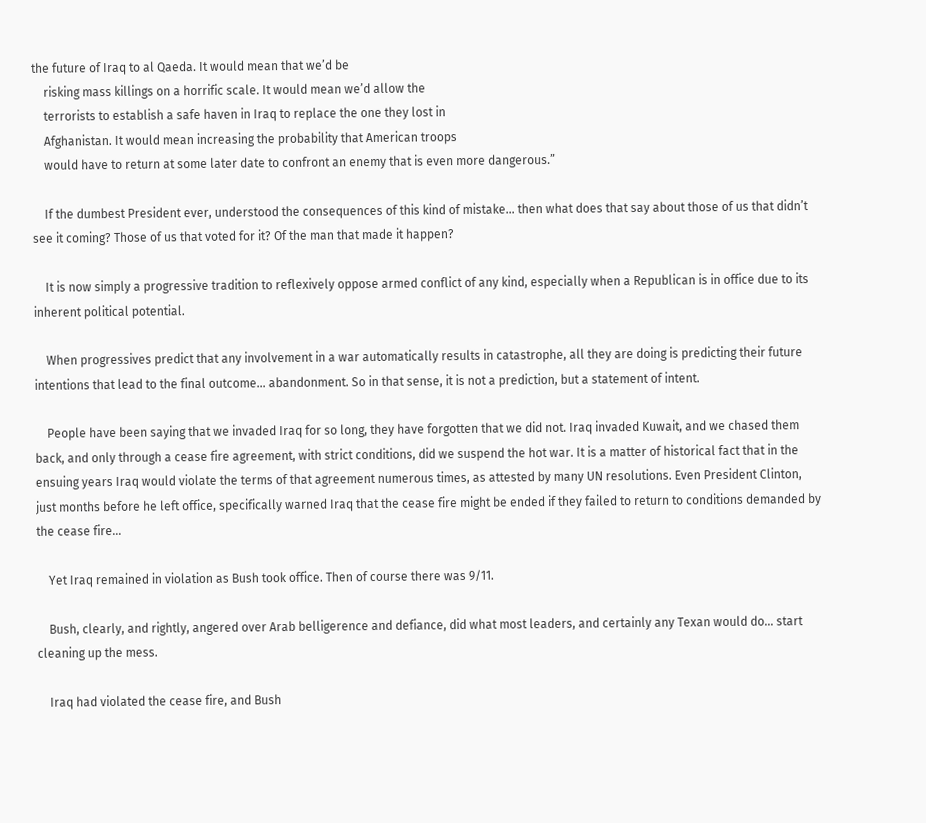the future of Iraq to al Qaeda. It would mean that we’d be
    risking mass killings on a horrific scale. It would mean we’d allow the
    terrorists to establish a safe haven in Iraq to replace the one they lost in
    Afghanistan. It would mean increasing the probability that American troops
    would have to return at some later date to confront an enemy that is even more dangerous.”

    If the dumbest President ever, understood the consequences of this kind of mistake… then what does that say about those of us that didn’t see it coming? Those of us that voted for it? Of the man that made it happen?

    It is now simply a progressive tradition to reflexively oppose armed conflict of any kind, especially when a Republican is in office due to its inherent political potential.

    When progressives predict that any involvement in a war automatically results in catastrophe, all they are doing is predicting their future intentions that lead to the final outcome… abandonment. So in that sense, it is not a prediction, but a statement of intent.

    People have been saying that we invaded Iraq for so long, they have forgotten that we did not. Iraq invaded Kuwait, and we chased them back, and only through a cease fire agreement, with strict conditions, did we suspend the hot war. It is a matter of historical fact that in the ensuing years Iraq would violate the terms of that agreement numerous times, as attested by many UN resolutions. Even President Clinton, just months before he left office, specifically warned Iraq that the cease fire might be ended if they failed to return to conditions demanded by the cease fire…

    Yet Iraq remained in violation as Bush took office. Then of course there was 9/11.

    Bush, clearly, and rightly, angered over Arab belligerence and defiance, did what most leaders, and certainly any Texan would do… start cleaning up the mess.

    Iraq had violated the cease fire, and Bush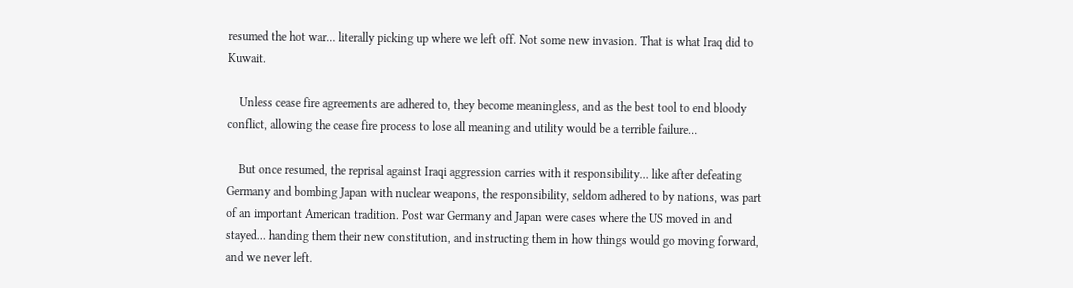resumed the hot war… literally picking up where we left off. Not some new invasion. That is what Iraq did to Kuwait.

    Unless cease fire agreements are adhered to, they become meaningless, and as the best tool to end bloody conflict, allowing the cease fire process to lose all meaning and utility would be a terrible failure…

    But once resumed, the reprisal against Iraqi aggression carries with it responsibility… like after defeating Germany and bombing Japan with nuclear weapons, the responsibility, seldom adhered to by nations, was part of an important American tradition. Post war Germany and Japan were cases where the US moved in and stayed… handing them their new constitution, and instructing them in how things would go moving forward, and we never left.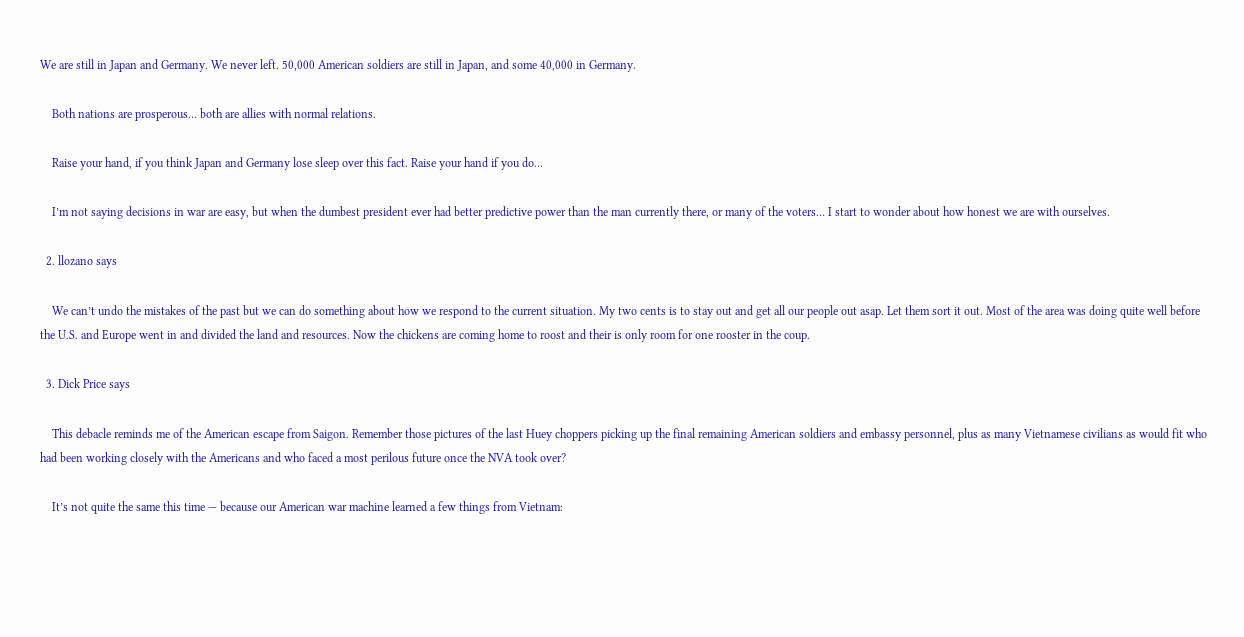We are still in Japan and Germany. We never left. 50,000 American soldiers are still in Japan, and some 40,000 in Germany.

    Both nations are prosperous… both are allies with normal relations.

    Raise your hand, if you think Japan and Germany lose sleep over this fact. Raise your hand if you do…

    I’m not saying decisions in war are easy, but when the dumbest president ever had better predictive power than the man currently there, or many of the voters… I start to wonder about how honest we are with ourselves.

  2. llozano says

    We can’t undo the mistakes of the past but we can do something about how we respond to the current situation. My two cents is to stay out and get all our people out asap. Let them sort it out. Most of the area was doing quite well before the U.S. and Europe went in and divided the land and resources. Now the chickens are coming home to roost and their is only room for one rooster in the coup.

  3. Dick Price says

    This debacle reminds me of the American escape from Saigon. Remember those pictures of the last Huey choppers picking up the final remaining American soldiers and embassy personnel, plus as many Vietnamese civilians as would fit who had been working closely with the Americans and who faced a most perilous future once the NVA took over?

    It’s not quite the same this time — because our American war machine learned a few things from Vietnam: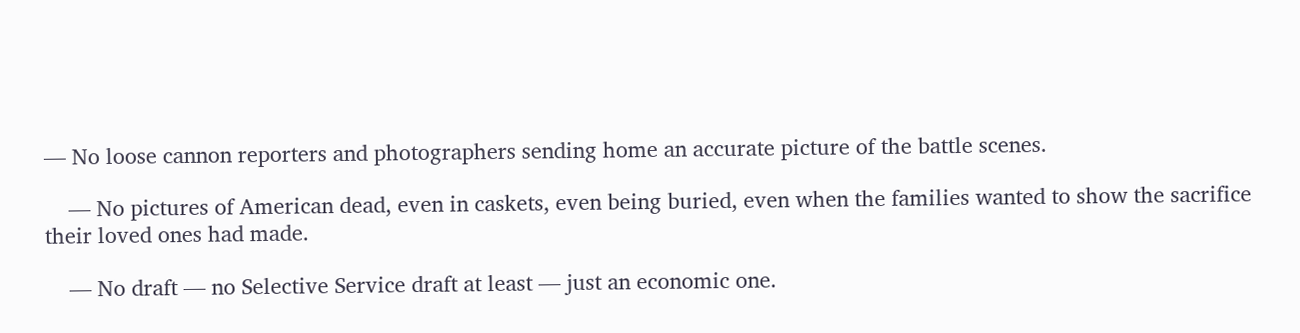— No loose cannon reporters and photographers sending home an accurate picture of the battle scenes.

    — No pictures of American dead, even in caskets, even being buried, even when the families wanted to show the sacrifice their loved ones had made.

    — No draft — no Selective Service draft at least — just an economic one.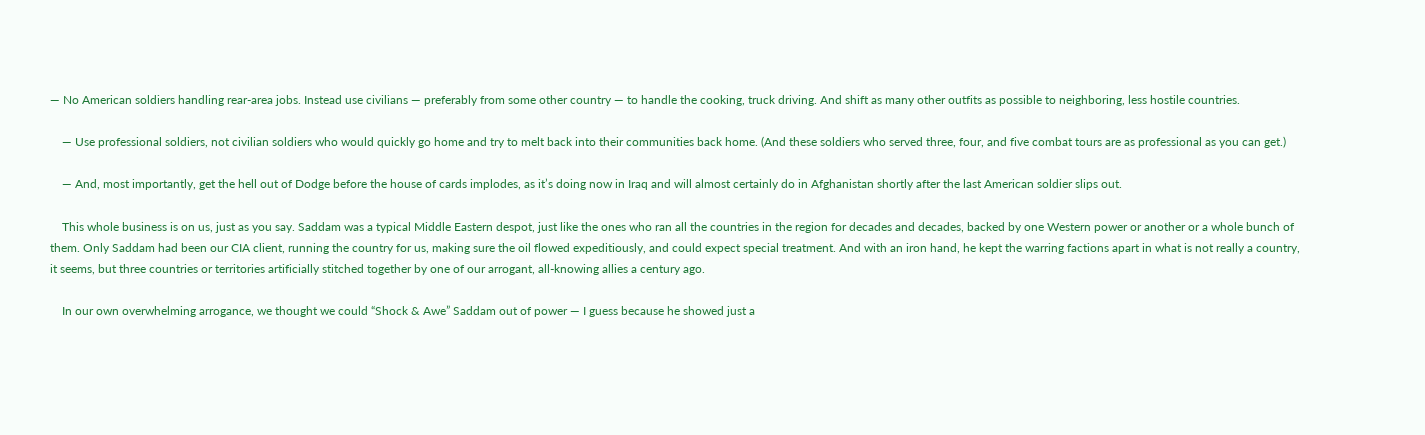— No American soldiers handling rear-area jobs. Instead use civilians — preferably from some other country — to handle the cooking, truck driving. And shift as many other outfits as possible to neighboring, less hostile countries.

    — Use professional soldiers, not civilian soldiers who would quickly go home and try to melt back into their communities back home. (And these soldiers who served three, four, and five combat tours are as professional as you can get.)

    — And, most importantly, get the hell out of Dodge before the house of cards implodes, as it’s doing now in Iraq and will almost certainly do in Afghanistan shortly after the last American soldier slips out.

    This whole business is on us, just as you say. Saddam was a typical Middle Eastern despot, just like the ones who ran all the countries in the region for decades and decades, backed by one Western power or another or a whole bunch of them. Only Saddam had been our CIA client, running the country for us, making sure the oil flowed expeditiously, and could expect special treatment. And with an iron hand, he kept the warring factions apart in what is not really a country, it seems, but three countries or territories artificially stitched together by one of our arrogant, all-knowing allies a century ago.

    In our own overwhelming arrogance, we thought we could “Shock & Awe” Saddam out of power — I guess because he showed just a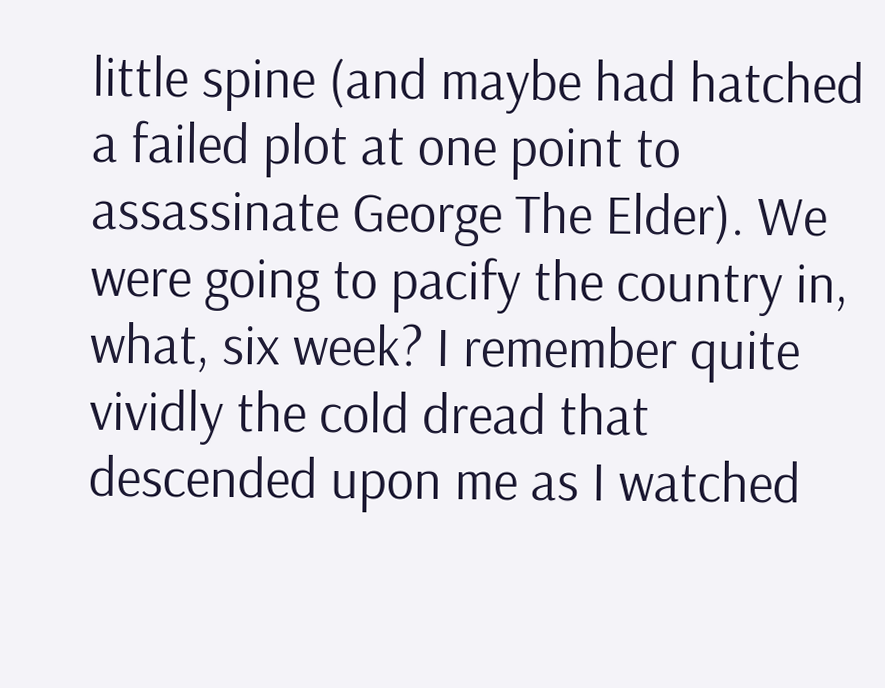little spine (and maybe had hatched a failed plot at one point to assassinate George The Elder). We were going to pacify the country in, what, six week? I remember quite vividly the cold dread that descended upon me as I watched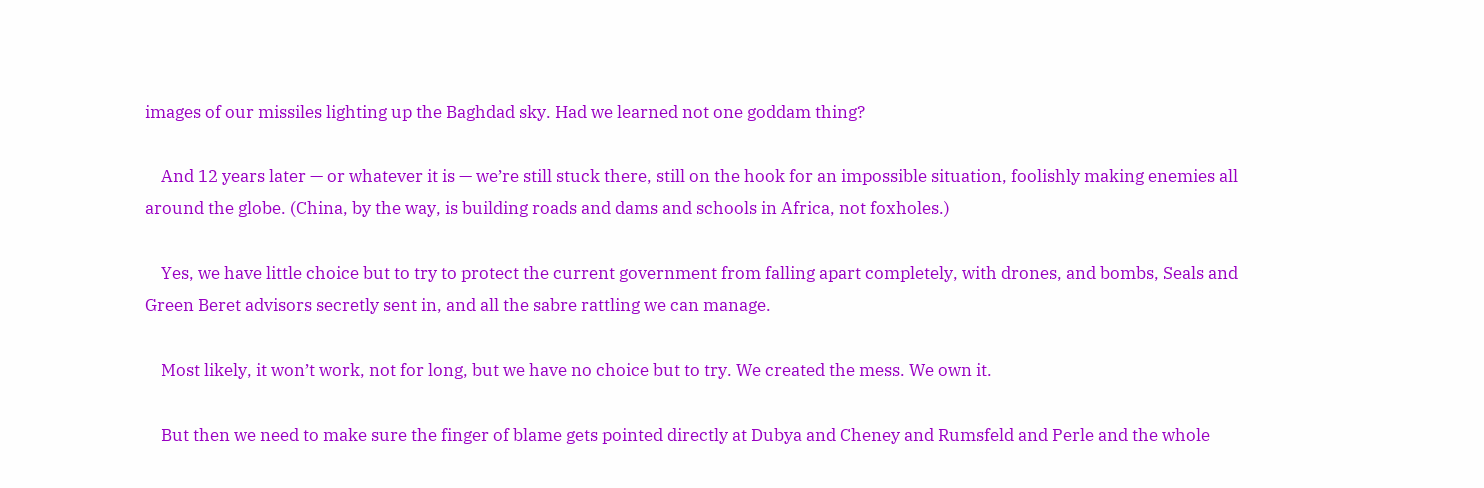images of our missiles lighting up the Baghdad sky. Had we learned not one goddam thing?

    And 12 years later — or whatever it is — we’re still stuck there, still on the hook for an impossible situation, foolishly making enemies all around the globe. (China, by the way, is building roads and dams and schools in Africa, not foxholes.)

    Yes, we have little choice but to try to protect the current government from falling apart completely, with drones, and bombs, Seals and Green Beret advisors secretly sent in, and all the sabre rattling we can manage.

    Most likely, it won’t work, not for long, but we have no choice but to try. We created the mess. We own it.

    But then we need to make sure the finger of blame gets pointed directly at Dubya and Cheney and Rumsfeld and Perle and the whole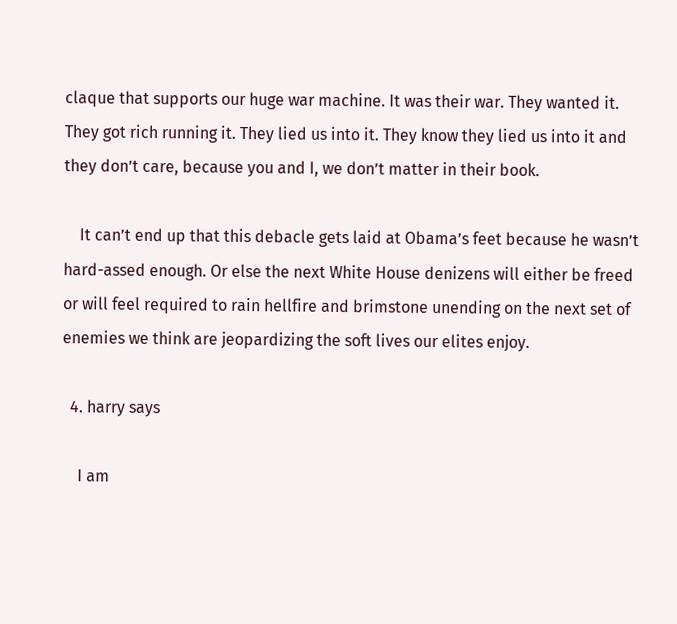claque that supports our huge war machine. It was their war. They wanted it. They got rich running it. They lied us into it. They know they lied us into it and they don’t care, because you and I, we don’t matter in their book.

    It can’t end up that this debacle gets laid at Obama’s feet because he wasn’t hard-assed enough. Or else the next White House denizens will either be freed or will feel required to rain hellfire and brimstone unending on the next set of enemies we think are jeopardizing the soft lives our elites enjoy.

  4. harry says

    I am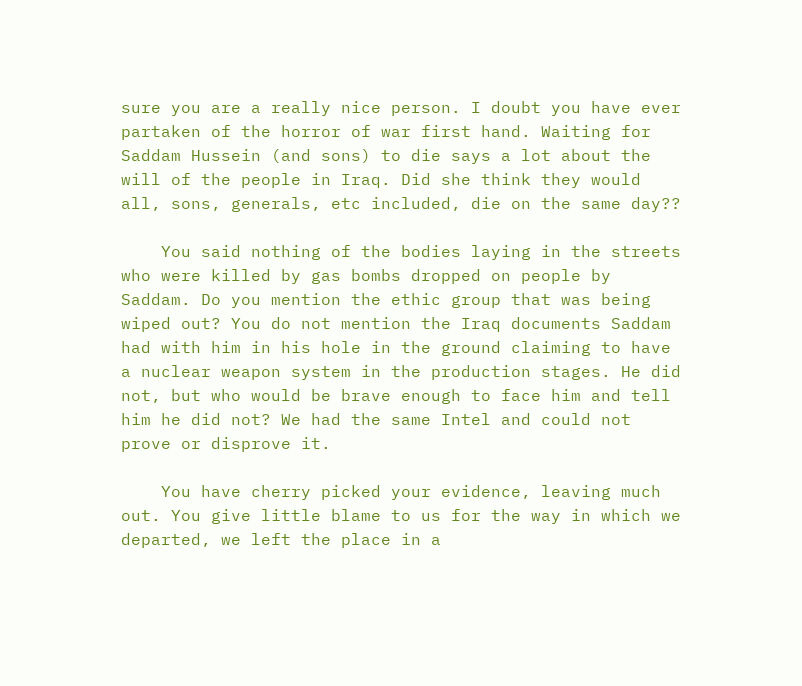sure you are a really nice person. I doubt you have ever partaken of the horror of war first hand. Waiting for Saddam Hussein (and sons) to die says a lot about the will of the people in Iraq. Did she think they would all, sons, generals, etc included, die on the same day??

    You said nothing of the bodies laying in the streets who were killed by gas bombs dropped on people by Saddam. Do you mention the ethic group that was being wiped out? You do not mention the Iraq documents Saddam had with him in his hole in the ground claiming to have a nuclear weapon system in the production stages. He did not, but who would be brave enough to face him and tell him he did not? We had the same Intel and could not prove or disprove it.

    You have cherry picked your evidence, leaving much out. You give little blame to us for the way in which we departed, we left the place in a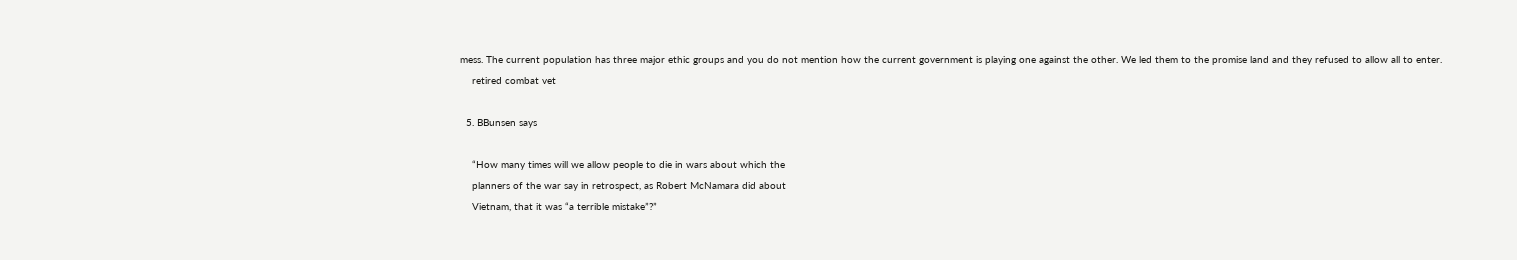mess. The current population has three major ethic groups and you do not mention how the current government is playing one against the other. We led them to the promise land and they refused to allow all to enter.
    retired combat vet

  5. BBunsen says

    “How many times will we allow people to die in wars about which the
    planners of the war say in retrospect, as Robert McNamara did about
    Vietnam, that it was “a terrible mistake”?”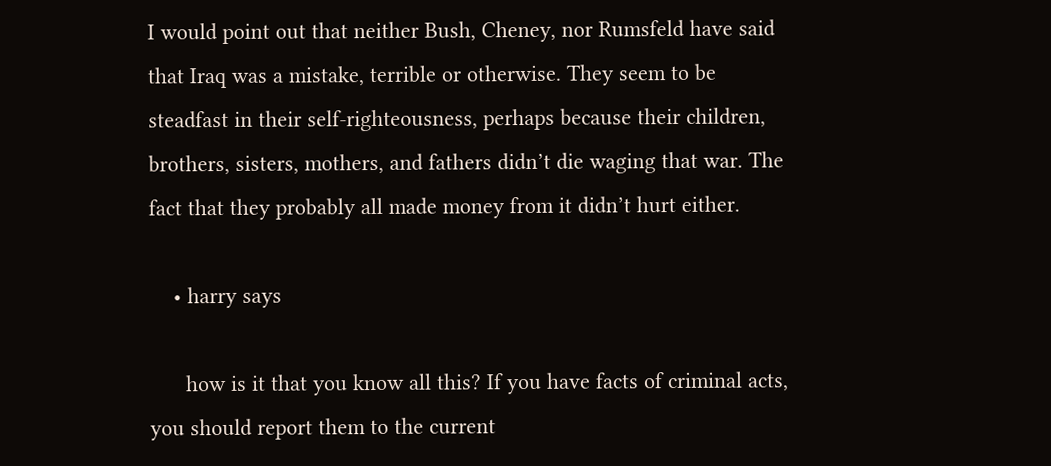I would point out that neither Bush, Cheney, nor Rumsfeld have said that Iraq was a mistake, terrible or otherwise. They seem to be steadfast in their self-righteousness, perhaps because their children, brothers, sisters, mothers, and fathers didn’t die waging that war. The fact that they probably all made money from it didn’t hurt either.

    • harry says

      how is it that you know all this? If you have facts of criminal acts, you should report them to the current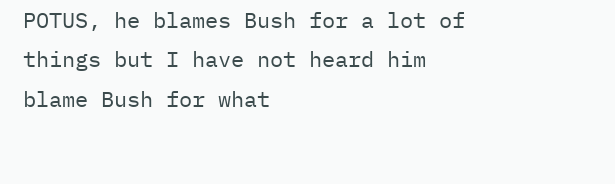POTUS, he blames Bush for a lot of things but I have not heard him blame Bush for what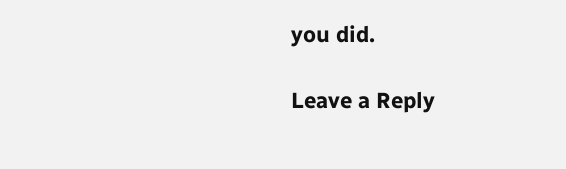you did.

Leave a Reply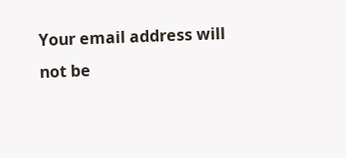Your email address will not be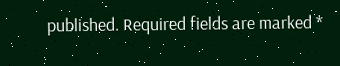published. Required fields are marked *